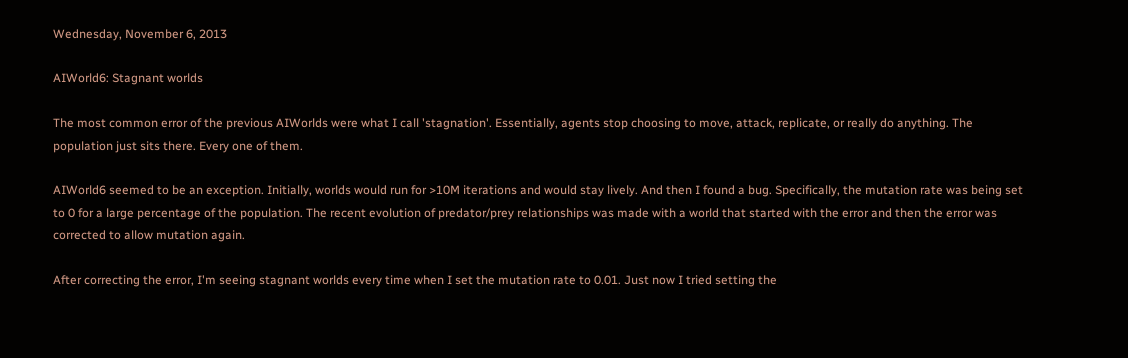Wednesday, November 6, 2013

AIWorld6: Stagnant worlds

The most common error of the previous AIWorlds were what I call 'stagnation'. Essentially, agents stop choosing to move, attack, replicate, or really do anything. The population just sits there. Every one of them.

AIWorld6 seemed to be an exception. Initially, worlds would run for >10M iterations and would stay lively. And then I found a bug. Specifically, the mutation rate was being set to 0 for a large percentage of the population. The recent evolution of predator/prey relationships was made with a world that started with the error and then the error was corrected to allow mutation again.

After correcting the error, I'm seeing stagnant worlds every time when I set the mutation rate to 0.01. Just now I tried setting the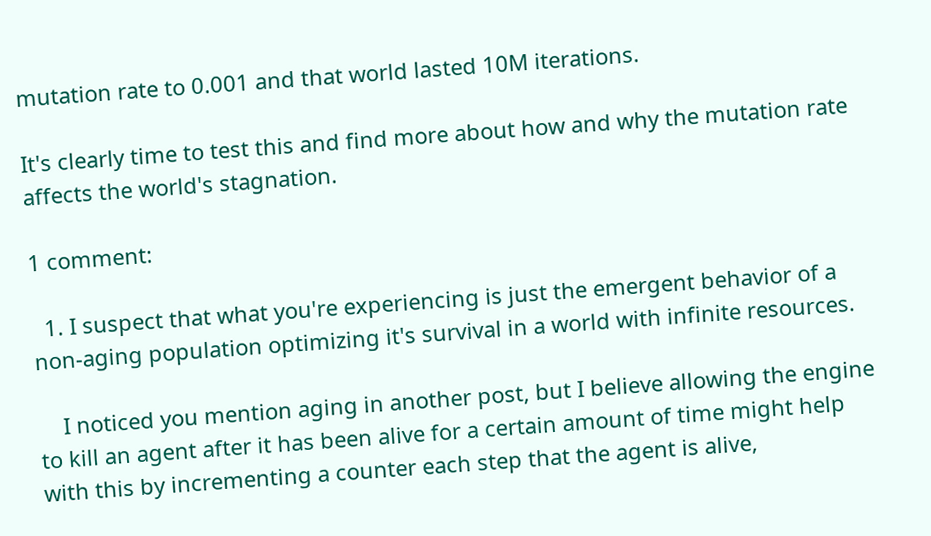mutation rate to 0.001 and that world lasted 10M iterations.

It's clearly time to test this and find more about how and why the mutation rate affects the world's stagnation.

1 comment:

  1. I suspect that what you're experiencing is just the emergent behavior of a non-aging population optimizing it's survival in a world with infinite resources.

    I noticed you mention aging in another post, but I believe allowing the engine to kill an agent after it has been alive for a certain amount of time might help with this by incrementing a counter each step that the agent is alive,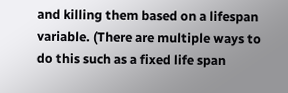and killing them based on a lifespan variable. (There are multiple ways to do this such as a fixed life span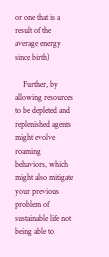or one that is a result of the average energy since birth)

    Further, by allowing resources to be depleted and replenished agents might evolve roaming behaviors, which might also mitigate your previous problem of sustainable life not being able to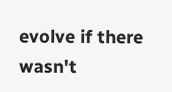evolve if there wasn't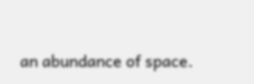an abundance of space.